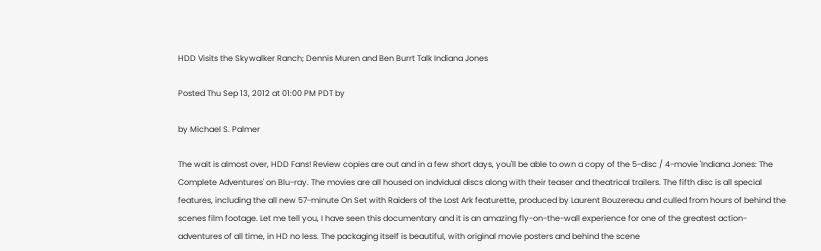HDD Visits the Skywalker Ranch; Dennis Muren and Ben Burrt Talk Indiana Jones

Posted Thu Sep 13, 2012 at 01:00 PM PDT by

by Michael S. Palmer

The wait is almost over, HDD Fans! Review copies are out and in a few short days, you'll be able to own a copy of the 5-disc / 4-movie 'Indiana Jones: The Complete Adventures' on Blu-ray. The movies are all housed on indvidual discs along with their teaser and theatrical trailers. The fifth disc is all special features, including the all new 57-minute On Set with Raiders of the Lost Ark featurette, produced by Laurent Bouzereau and culled from hours of behind the scenes film footage. Let me tell you, I have seen this documentary and it is an amazing fly-on-the-wall experience for one of the greatest action-adventures of all time, in HD no less. The packaging itself is beautiful, with original movie posters and behind the scene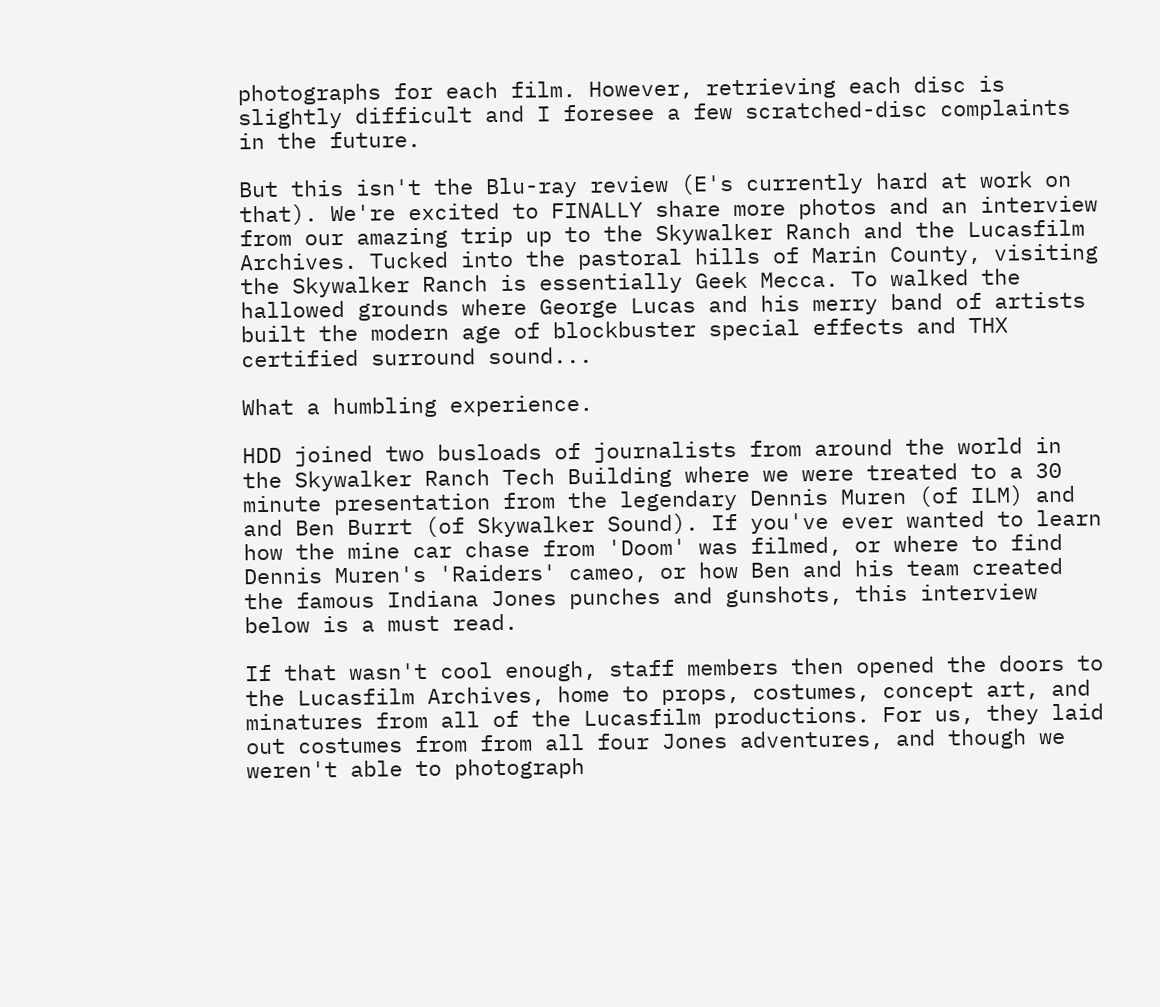photographs for each film. However, retrieving each disc is slightly difficult and I foresee a few scratched-disc complaints in the future.

But this isn't the Blu-ray review (E's currently hard at work on that). We're excited to FINALLY share more photos and an interview from our amazing trip up to the Skywalker Ranch and the Lucasfilm Archives. Tucked into the pastoral hills of Marin County, visiting the Skywalker Ranch is essentially Geek Mecca. To walked the hallowed grounds where George Lucas and his merry band of artists built the modern age of blockbuster special effects and THX certified surround sound...

What a humbling experience.

HDD joined two busloads of journalists from around the world in the Skywalker Ranch Tech Building where we were treated to a 30 minute presentation from the legendary Dennis Muren (of ILM) and and Ben Burrt (of Skywalker Sound). If you've ever wanted to learn how the mine car chase from 'Doom' was filmed, or where to find Dennis Muren's 'Raiders' cameo, or how Ben and his team created the famous Indiana Jones punches and gunshots, this interview below is a must read.

If that wasn't cool enough, staff members then opened the doors to the Lucasfilm Archives, home to props, costumes, concept art, and minatures from all of the Lucasfilm productions. For us, they laid out costumes from from all four Jones adventures, and though we weren't able to photograph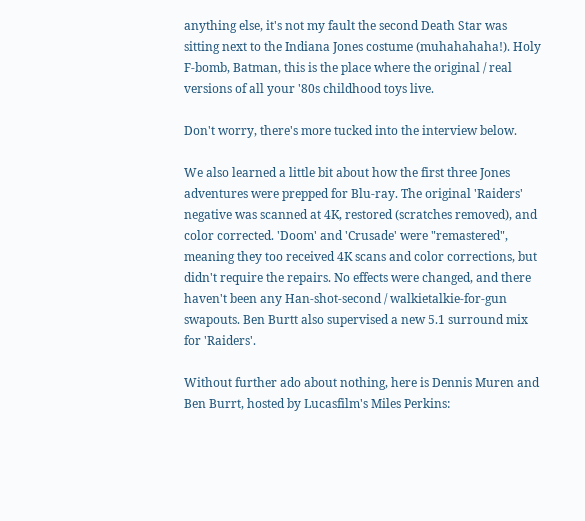anything else, it's not my fault the second Death Star was sitting next to the Indiana Jones costume (muhahahaha!). Holy F-bomb, Batman, this is the place where the original / real versions of all your '80s childhood toys live.

Don't worry, there's more tucked into the interview below.

We also learned a little bit about how the first three Jones adventures were prepped for Blu-ray. The original 'Raiders' negative was scanned at 4K, restored (scratches removed), and color corrected. 'Doom' and 'Crusade' were "remastered", meaning they too received 4K scans and color corrections, but didn't require the repairs. No effects were changed, and there haven't been any Han-shot-second / walkietalkie-for-gun swapouts. Ben Burtt also supervised a new 5.1 surround mix for 'Raiders'.

Without further ado about nothing, here is Dennis Muren and Ben Burrt, hosted by Lucasfilm's Miles Perkins: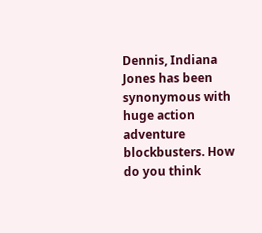Dennis, Indiana Jones has been synonymous with huge action adventure blockbusters. How do you think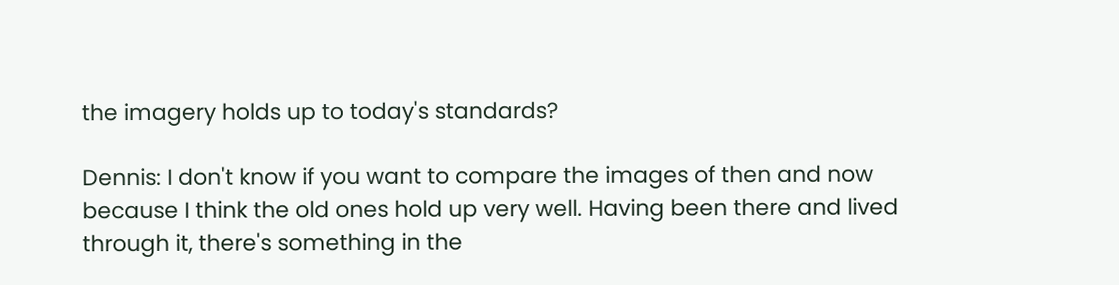the imagery holds up to today's standards?

Dennis: I don't know if you want to compare the images of then and now because I think the old ones hold up very well. Having been there and lived through it, there's something in the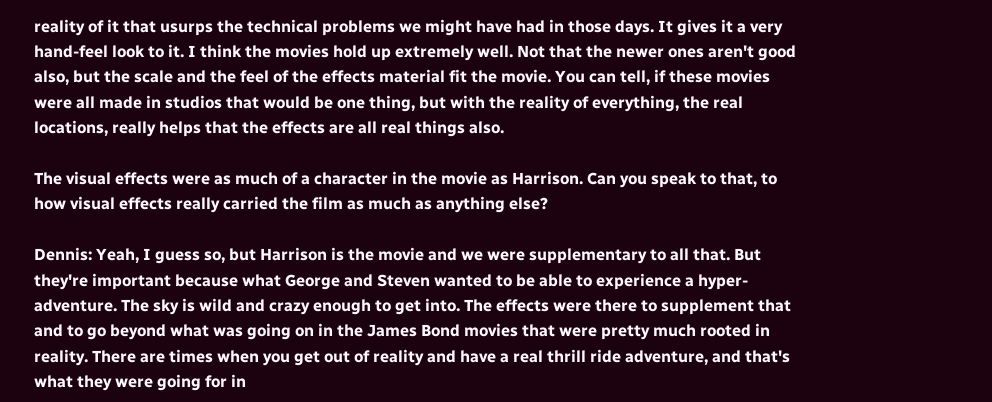reality of it that usurps the technical problems we might have had in those days. It gives it a very hand-feel look to it. I think the movies hold up extremely well. Not that the newer ones aren't good also, but the scale and the feel of the effects material fit the movie. You can tell, if these movies were all made in studios that would be one thing, but with the reality of everything, the real locations, really helps that the effects are all real things also.

The visual effects were as much of a character in the movie as Harrison. Can you speak to that, to how visual effects really carried the film as much as anything else?

Dennis: Yeah, I guess so, but Harrison is the movie and we were supplementary to all that. But they're important because what George and Steven wanted to be able to experience a hyper-adventure. The sky is wild and crazy enough to get into. The effects were there to supplement that and to go beyond what was going on in the James Bond movies that were pretty much rooted in reality. There are times when you get out of reality and have a real thrill ride adventure, and that's what they were going for in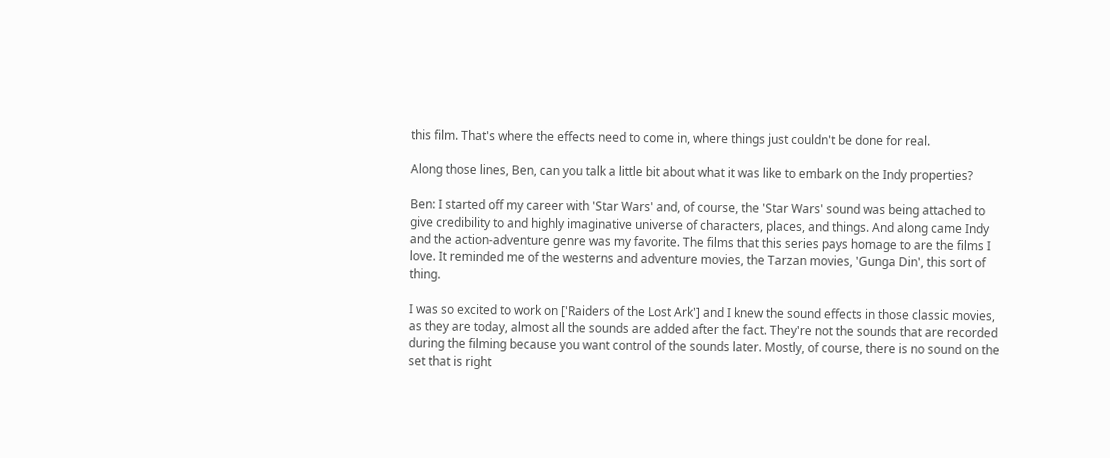this film. That's where the effects need to come in, where things just couldn't be done for real.

Along those lines, Ben, can you talk a little bit about what it was like to embark on the Indy properties?

Ben: I started off my career with 'Star Wars' and, of course, the 'Star Wars' sound was being attached to give credibility to and highly imaginative universe of characters, places, and things. And along came Indy and the action-adventure genre was my favorite. The films that this series pays homage to are the films I love. It reminded me of the westerns and adventure movies, the Tarzan movies, 'Gunga Din', this sort of thing.

I was so excited to work on ['Raiders of the Lost Ark'] and I knew the sound effects in those classic movies, as they are today, almost all the sounds are added after the fact. They're not the sounds that are recorded during the filming because you want control of the sounds later. Mostly, of course, there is no sound on the set that is right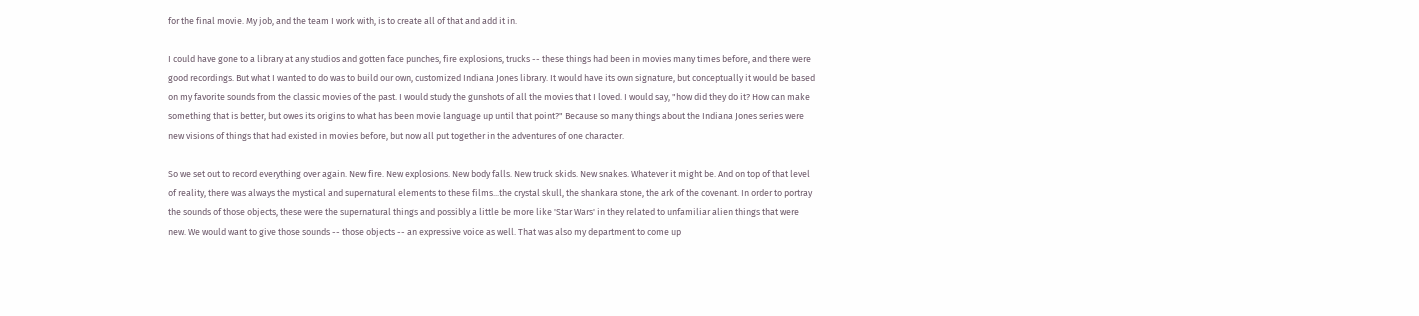for the final movie. My job, and the team I work with, is to create all of that and add it in.

I could have gone to a library at any studios and gotten face punches, fire explosions, trucks -- these things had been in movies many times before, and there were good recordings. But what I wanted to do was to build our own, customized Indiana Jones library. It would have its own signature, but conceptually it would be based on my favorite sounds from the classic movies of the past. I would study the gunshots of all the movies that I loved. I would say, "how did they do it? How can make something that is better, but owes its origins to what has been movie language up until that point?" Because so many things about the Indiana Jones series were new visions of things that had existed in movies before, but now all put together in the adventures of one character.

So we set out to record everything over again. New fire. New explosions. New body falls. New truck skids. New snakes. Whatever it might be. And on top of that level of reality, there was always the mystical and supernatural elements to these films...the crystal skull, the shankara stone, the ark of the covenant. In order to portray the sounds of those objects, these were the supernatural things and possibly a little be more like 'Star Wars' in they related to unfamiliar alien things that were new. We would want to give those sounds -- those objects -- an expressive voice as well. That was also my department to come up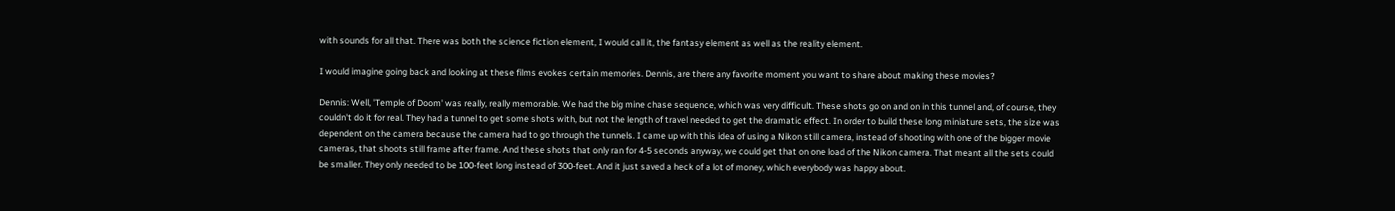with sounds for all that. There was both the science fiction element, I would call it, the fantasy element as well as the reality element.

I would imagine going back and looking at these films evokes certain memories. Dennis, are there any favorite moment you want to share about making these movies?

Dennis: Well, 'Temple of Doom' was really, really memorable. We had the big mine chase sequence, which was very difficult. These shots go on and on in this tunnel and, of course, they couldn't do it for real. They had a tunnel to get some shots with, but not the length of travel needed to get the dramatic effect. In order to build these long miniature sets, the size was dependent on the camera because the camera had to go through the tunnels. I came up with this idea of using a Nikon still camera, instead of shooting with one of the bigger movie cameras, that shoots still frame after frame. And these shots that only ran for 4-5 seconds anyway, we could get that on one load of the Nikon camera. That meant all the sets could be smaller. They only needed to be 100-feet long instead of 300-feet. And it just saved a heck of a lot of money, which everybody was happy about.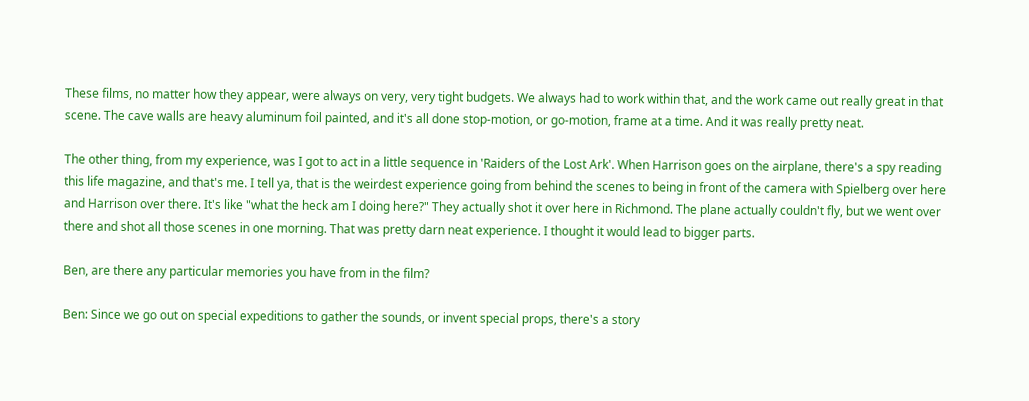These films, no matter how they appear, were always on very, very tight budgets. We always had to work within that, and the work came out really great in that scene. The cave walls are heavy aluminum foil painted, and it's all done stop-motion, or go-motion, frame at a time. And it was really pretty neat.

The other thing, from my experience, was I got to act in a little sequence in 'Raiders of the Lost Ark'. When Harrison goes on the airplane, there's a spy reading this life magazine, and that's me. I tell ya, that is the weirdest experience going from behind the scenes to being in front of the camera with Spielberg over here and Harrison over there. It's like "what the heck am I doing here?" They actually shot it over here in Richmond. The plane actually couldn't fly, but we went over there and shot all those scenes in one morning. That was pretty darn neat experience. I thought it would lead to bigger parts.

Ben, are there any particular memories you have from in the film?

Ben: Since we go out on special expeditions to gather the sounds, or invent special props, there's a story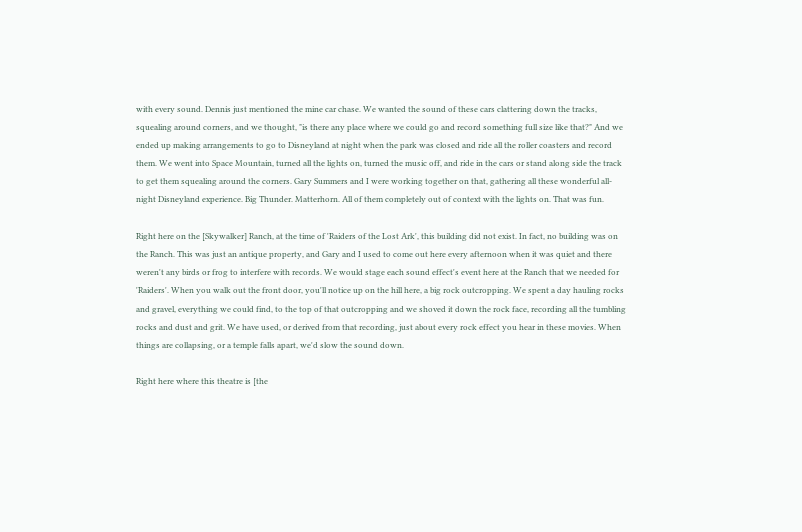with every sound. Dennis just mentioned the mine car chase. We wanted the sound of these cars clattering down the tracks, squealing around corners, and we thought, "is there any place where we could go and record something full size like that?" And we ended up making arrangements to go to Disneyland at night when the park was closed and ride all the roller coasters and record them. We went into Space Mountain, turned all the lights on, turned the music off, and ride in the cars or stand along side the track to get them squealing around the corners. Gary Summers and I were working together on that, gathering all these wonderful all-night Disneyland experience. Big Thunder. Matterhorn. All of them completely out of context with the lights on. That was fun.

Right here on the [Skywalker] Ranch, at the time of 'Raiders of the Lost Ark', this building did not exist. In fact, no building was on the Ranch. This was just an antique property, and Gary and I used to come out here every afternoon when it was quiet and there weren't any birds or frog to interfere with records. We would stage each sound effect's event here at the Ranch that we needed for 'Raiders'. When you walk out the front door, you'll notice up on the hill here, a big rock outcropping. We spent a day hauling rocks and gravel, everything we could find, to the top of that outcropping and we shoved it down the rock face, recording all the tumbling rocks and dust and grit. We have used, or derived from that recording, just about every rock effect you hear in these movies. When things are collapsing, or a temple falls apart, we'd slow the sound down.

Right here where this theatre is [the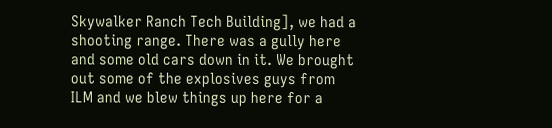Skywalker Ranch Tech Building], we had a shooting range. There was a gully here and some old cars down in it. We brought out some of the explosives guys from ILM and we blew things up here for a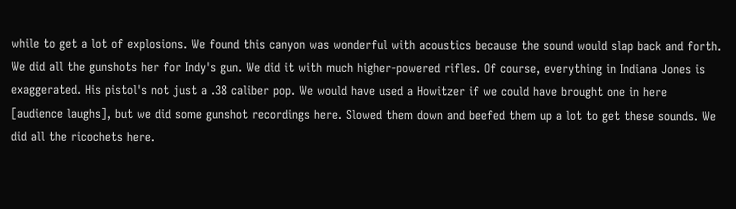while to get a lot of explosions. We found this canyon was wonderful with acoustics because the sound would slap back and forth. We did all the gunshots her for Indy's gun. We did it with much higher-powered rifles. Of course, everything in Indiana Jones is exaggerated. His pistol's not just a .38 caliber pop. We would have used a Howitzer if we could have brought one in here [audience laughs], but we did some gunshot recordings here. Slowed them down and beefed them up a lot to get these sounds. We did all the ricochets here.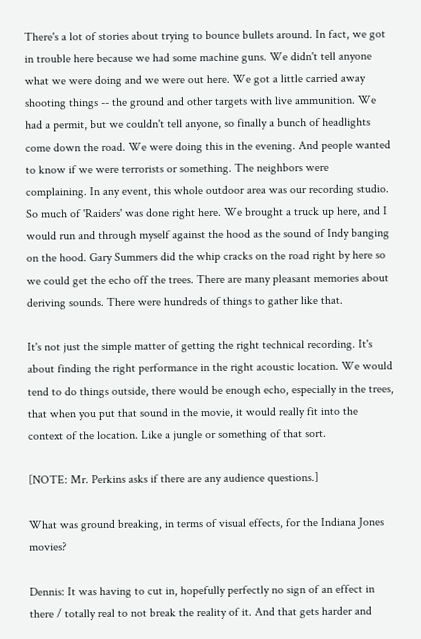There's a lot of stories about trying to bounce bullets around. In fact, we got in trouble here because we had some machine guns. We didn't tell anyone what we were doing and we were out here. We got a little carried away shooting things -- the ground and other targets with live ammunition. We had a permit, but we couldn't tell anyone, so finally a bunch of headlights come down the road. We were doing this in the evening. And people wanted to know if we were terrorists or something. The neighbors were complaining. In any event, this whole outdoor area was our recording studio. So much of 'Raiders' was done right here. We brought a truck up here, and I would run and through myself against the hood as the sound of Indy banging on the hood. Gary Summers did the whip cracks on the road right by here so we could get the echo off the trees. There are many pleasant memories about deriving sounds. There were hundreds of things to gather like that.

It's not just the simple matter of getting the right technical recording. It's about finding the right performance in the right acoustic location. We would tend to do things outside, there would be enough echo, especially in the trees, that when you put that sound in the movie, it would really fit into the context of the location. Like a jungle or something of that sort.

[NOTE: Mr. Perkins asks if there are any audience questions.]

What was ground breaking, in terms of visual effects, for the Indiana Jones movies?

Dennis: It was having to cut in, hopefully perfectly no sign of an effect in there / totally real to not break the reality of it. And that gets harder and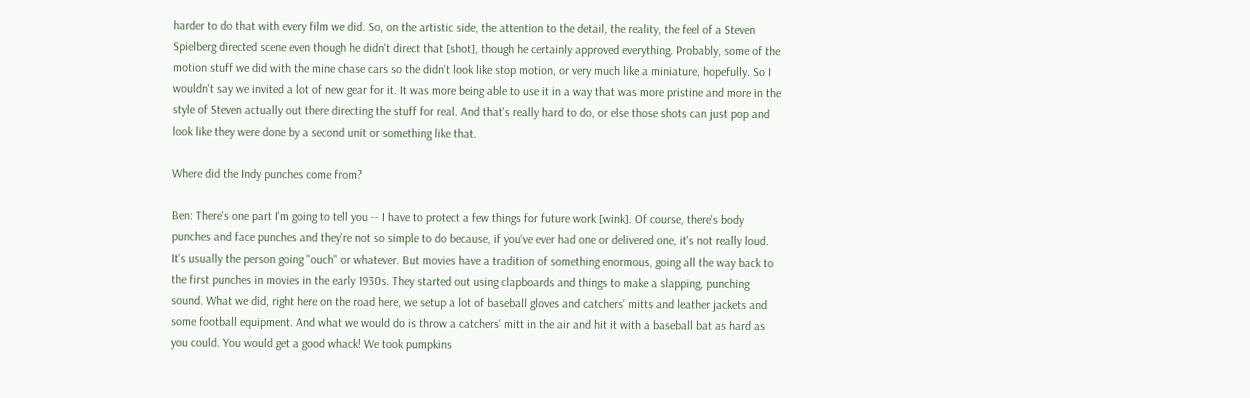harder to do that with every film we did. So, on the artistic side, the attention to the detail, the reality, the feel of a Steven Spielberg directed scene even though he didn't direct that [shot], though he certainly approved everything. Probably, some of the motion stuff we did with the mine chase cars so the didn't look like stop motion, or very much like a miniature, hopefully. So I wouldn't say we invited a lot of new gear for it. It was more being able to use it in a way that was more pristine and more in the style of Steven actually out there directing the stuff for real. And that's really hard to do, or else those shots can just pop and look like they were done by a second unit or something like that.

Where did the Indy punches come from?

Ben: There's one part I'm going to tell you -- I have to protect a few things for future work [wink]. Of course, there's body punches and face punches and they're not so simple to do because, if you've ever had one or delivered one, it's not really loud. It's usually the person going "ouch" or whatever. But movies have a tradition of something enormous, going all the way back to the first punches in movies in the early 1930s. They started out using clapboards and things to make a slapping, punching sound. What we did, right here on the road here, we setup a lot of baseball gloves and catchers' mitts and leather jackets and some football equipment. And what we would do is throw a catchers' mitt in the air and hit it with a baseball bat as hard as you could. You would get a good whack! We took pumpkins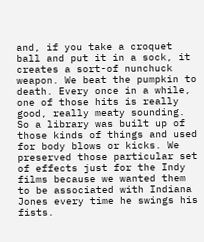and, if you take a croquet ball and put it in a sock, it creates a sort-of nunchuck weapon. We beat the pumpkin to death. Every once in a while, one of those hits is really good, really meaty sounding. So a library was built up of those kinds of things and used for body blows or kicks. We preserved those particular set of effects just for the Indy films because we wanted them to be associated with Indiana Jones every time he swings his fists.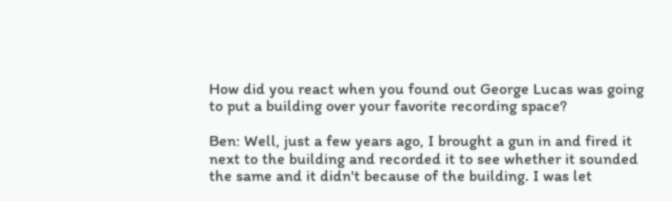How did you react when you found out George Lucas was going to put a building over your favorite recording space?

Ben: Well, just a few years ago, I brought a gun in and fired it next to the building and recorded it to see whether it sounded the same and it didn't because of the building. I was let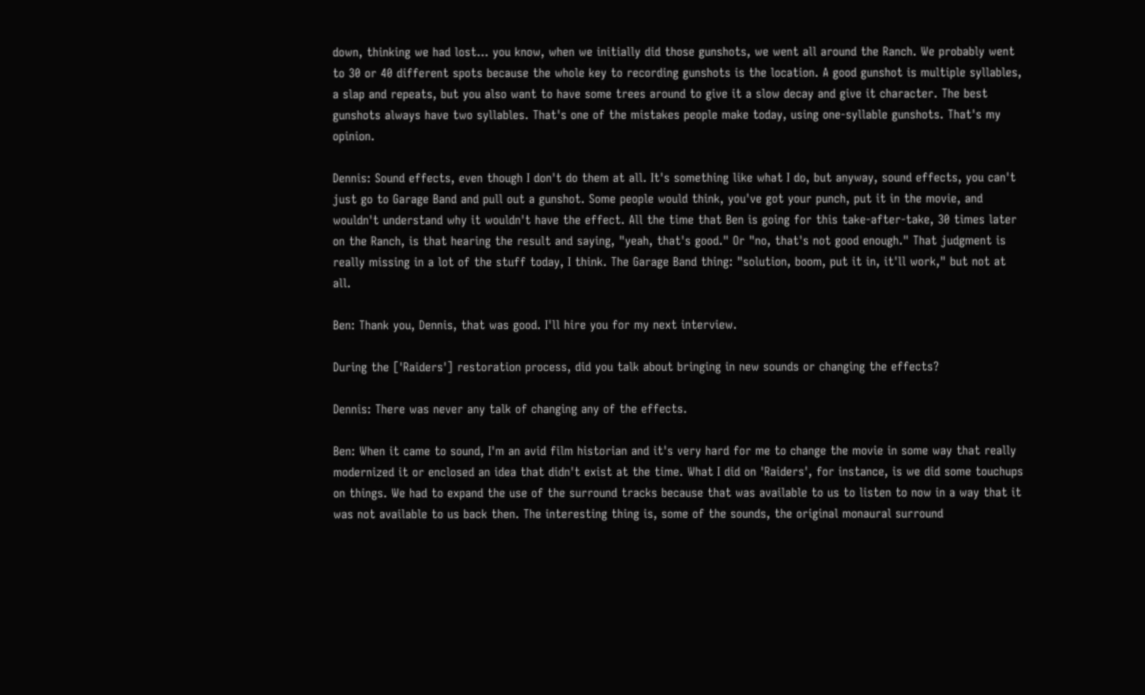down, thinking we had lost... you know, when we initially did those gunshots, we went all around the Ranch. We probably went to 30 or 40 different spots because the whole key to recording gunshots is the location. A good gunshot is multiple syllables, a slap and repeats, but you also want to have some trees around to give it a slow decay and give it character. The best gunshots always have two syllables. That's one of the mistakes people make today, using one-syllable gunshots. That's my opinion.

Dennis: Sound effects, even though I don't do them at all. It's something like what I do, but anyway, sound effects, you can't just go to Garage Band and pull out a gunshot. Some people would think, you've got your punch, put it in the movie, and wouldn't understand why it wouldn't have the effect. All the time that Ben is going for this take-after-take, 30 times later on the Ranch, is that hearing the result and saying, "yeah, that's good." Or "no, that's not good enough." That judgment is really missing in a lot of the stuff today, I think. The Garage Band thing: "solution, boom, put it in, it'll work," but not at all.

Ben: Thank you, Dennis, that was good. I'll hire you for my next interview.

During the ['Raiders'] restoration process, did you talk about bringing in new sounds or changing the effects?

Dennis: There was never any talk of changing any of the effects.

Ben: When it came to sound, I'm an avid film historian and it's very hard for me to change the movie in some way that really modernized it or enclosed an idea that didn't exist at the time. What I did on 'Raiders', for instance, is we did some touchups on things. We had to expand the use of the surround tracks because that was available to us to listen to now in a way that it was not available to us back then. The interesting thing is, some of the sounds, the original monaural surround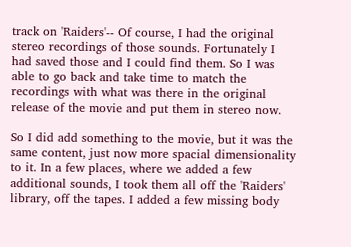track on 'Raiders'-- Of course, I had the original stereo recordings of those sounds. Fortunately I had saved those and I could find them. So I was able to go back and take time to match the recordings with what was there in the original release of the movie and put them in stereo now.

So I did add something to the movie, but it was the same content, just now more spacial dimensionality to it. In a few places, where we added a few additional sounds, I took them all off the 'Raiders' library, off the tapes. I added a few missing body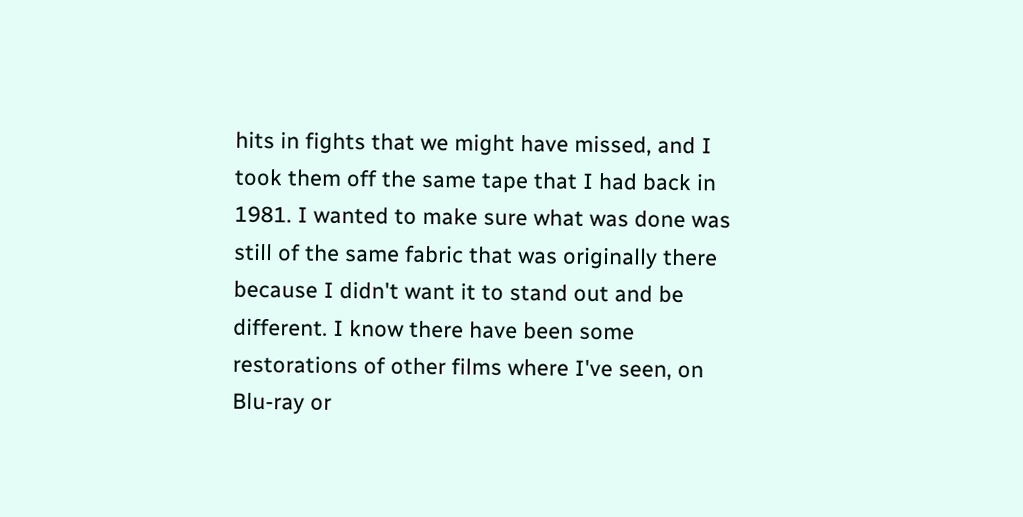hits in fights that we might have missed, and I took them off the same tape that I had back in 1981. I wanted to make sure what was done was still of the same fabric that was originally there because I didn't want it to stand out and be different. I know there have been some restorations of other films where I've seen, on Blu-ray or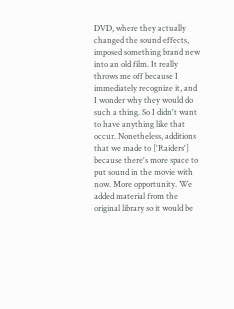DVD, where they actually changed the sound effects, imposed something brand new into an old film. It really throws me off because I immediately recognize it, and I wonder why they would do such a thing. So I didn't want to have anything like that occur. Nonetheless, additions that we made to ['Raiders'] because there's more space to put sound in the movie with now. More opportunity. We added material from the original library so it would be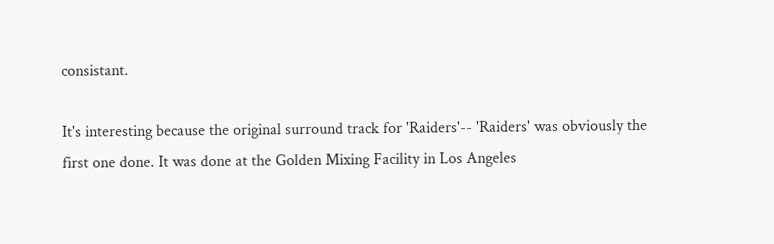consistant.

It's interesting because the original surround track for 'Raiders'-- 'Raiders' was obviously the first one done. It was done at the Golden Mixing Facility in Los Angeles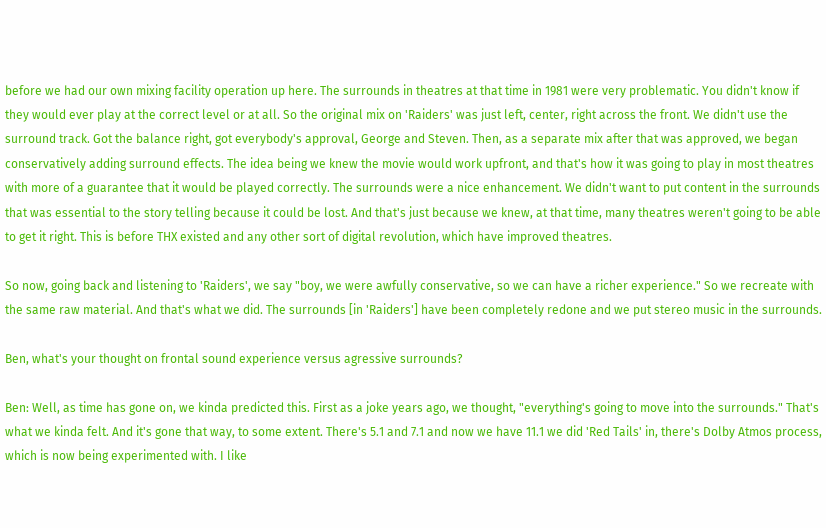before we had our own mixing facility operation up here. The surrounds in theatres at that time in 1981 were very problematic. You didn't know if they would ever play at the correct level or at all. So the original mix on 'Raiders' was just left, center, right across the front. We didn't use the surround track. Got the balance right, got everybody's approval, George and Steven. Then, as a separate mix after that was approved, we began conservatively adding surround effects. The idea being we knew the movie would work upfront, and that's how it was going to play in most theatres with more of a guarantee that it would be played correctly. The surrounds were a nice enhancement. We didn't want to put content in the surrounds that was essential to the story telling because it could be lost. And that's just because we knew, at that time, many theatres weren't going to be able to get it right. This is before THX existed and any other sort of digital revolution, which have improved theatres.

So now, going back and listening to 'Raiders', we say "boy, we were awfully conservative, so we can have a richer experience." So we recreate with the same raw material. And that's what we did. The surrounds [in 'Raiders'] have been completely redone and we put stereo music in the surrounds.

Ben, what's your thought on frontal sound experience versus agressive surrounds?

Ben: Well, as time has gone on, we kinda predicted this. First as a joke years ago, we thought, "everything's going to move into the surrounds." That's what we kinda felt. And it's gone that way, to some extent. There's 5.1 and 7.1 and now we have 11.1 we did 'Red Tails' in, there's Dolby Atmos process, which is now being experimented with. I like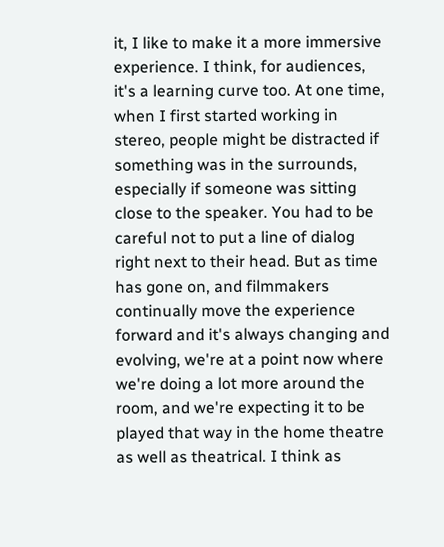it, I like to make it a more immersive experience. I think, for audiences, it's a learning curve too. At one time, when I first started working in stereo, people might be distracted if something was in the surrounds, especially if someone was sitting close to the speaker. You had to be careful not to put a line of dialog right next to their head. But as time has gone on, and filmmakers continually move the experience forward and it's always changing and evolving, we're at a point now where we're doing a lot more around the room, and we're expecting it to be played that way in the home theatre as well as theatrical. I think as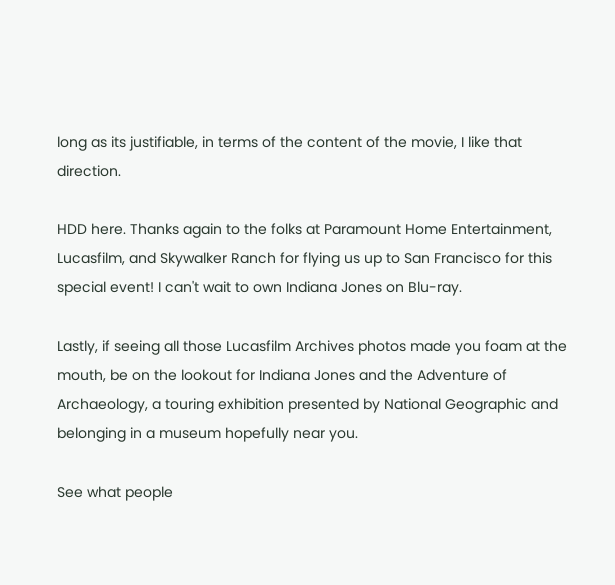long as its justifiable, in terms of the content of the movie, I like that direction.

HDD here. Thanks again to the folks at Paramount Home Entertainment, Lucasfilm, and Skywalker Ranch for flying us up to San Francisco for this special event! I can't wait to own Indiana Jones on Blu-ray.

Lastly, if seeing all those Lucasfilm Archives photos made you foam at the mouth, be on the lookout for Indiana Jones and the Adventure of Archaeology, a touring exhibition presented by National Geographic and belonging in a museum hopefully near you.

See what people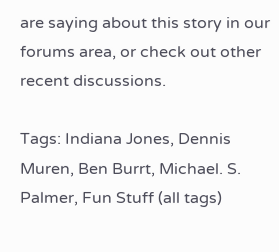are saying about this story in our forums area, or check out other recent discussions.

Tags: Indiana Jones, Dennis Muren, Ben Burrt, Michael. S. Palmer, Fun Stuff (all tags)